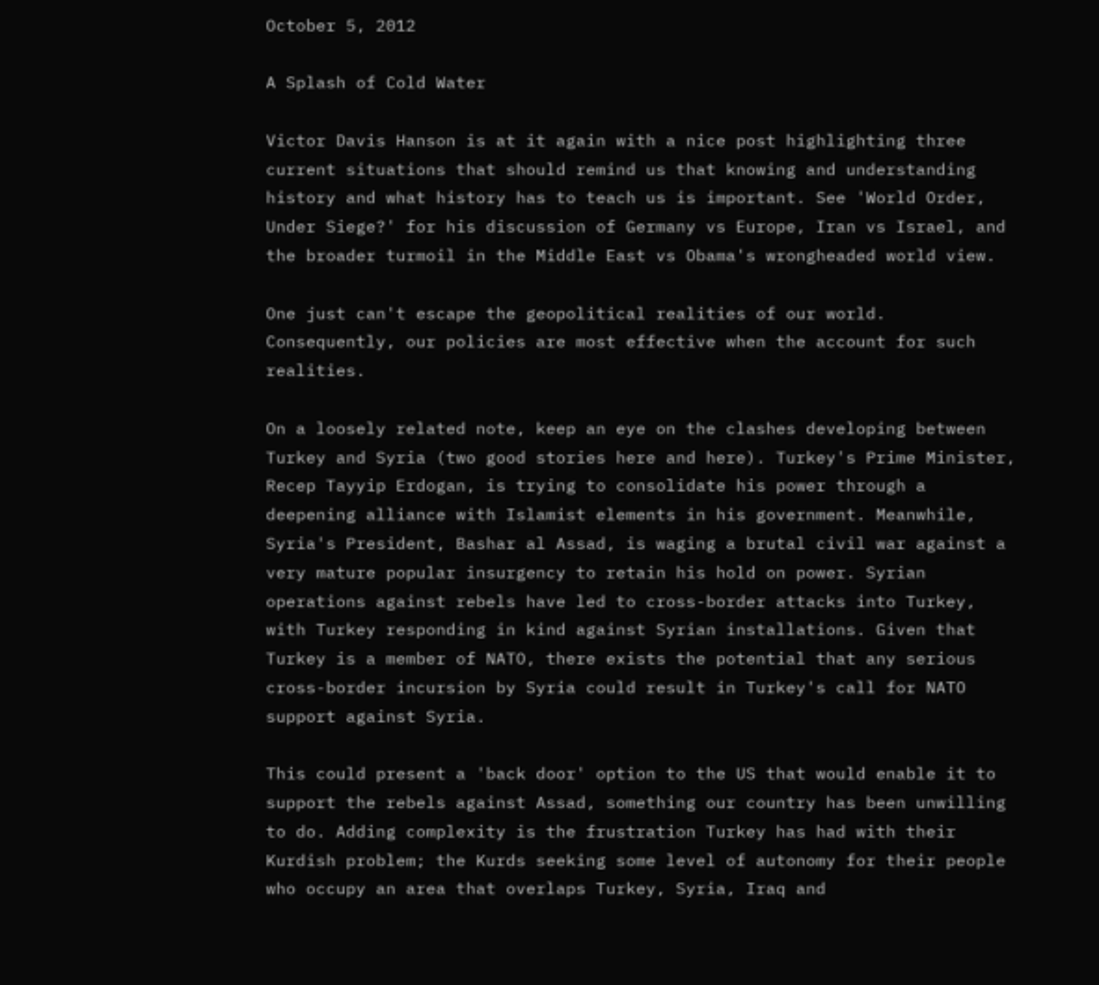October 5, 2012

A Splash of Cold Water

Victor Davis Hanson is at it again with a nice post highlighting three current situations that should remind us that knowing and understanding history and what history has to teach us is important. See 'World Order, Under Siege?' for his discussion of Germany vs Europe, Iran vs Israel, and the broader turmoil in the Middle East vs Obama's wrongheaded world view.

One just can't escape the geopolitical realities of our world. Consequently, our policies are most effective when the account for such realities.

On a loosely related note, keep an eye on the clashes developing between Turkey and Syria (two good stories here and here). Turkey's Prime Minister, Recep Tayyip Erdogan, is trying to consolidate his power through a deepening alliance with Islamist elements in his government. Meanwhile, Syria's President, Bashar al Assad, is waging a brutal civil war against a very mature popular insurgency to retain his hold on power. Syrian operations against rebels have led to cross-border attacks into Turkey, with Turkey responding in kind against Syrian installations. Given that Turkey is a member of NATO, there exists the potential that any serious cross-border incursion by Syria could result in Turkey's call for NATO support against Syria.

This could present a 'back door' option to the US that would enable it to support the rebels against Assad, something our country has been unwilling to do. Adding complexity is the frustration Turkey has had with their Kurdish problem; the Kurds seeking some level of autonomy for their people who occupy an area that overlaps Turkey, Syria, Iraq and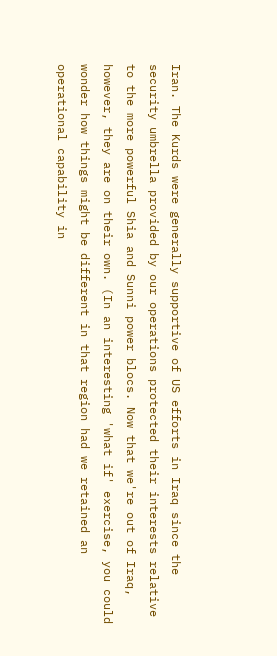Iran. The Kurds were generally supportive of US efforts in Iraq since the security umbrella provided by our operations protected their interests relative to the more powerful Shia and Sunni power blocs. Now that we're out of Iraq, however, they are on their own. (In an interesting 'what if' exercise, you could wonder how things might be different in that region had we retained an operational capability in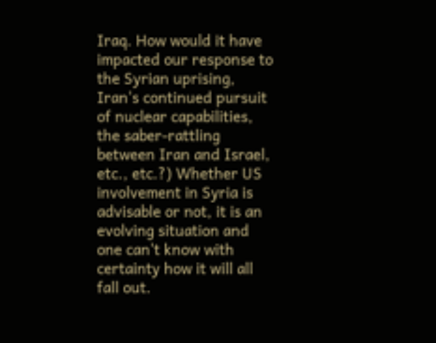Iraq. How would it have impacted our response to the Syrian uprising, Iran's continued pursuit of nuclear capabilities, the saber-rattling between Iran and Israel, etc., etc.?) Whether US involvement in Syria is advisable or not, it is an evolving situation and one can't know with certainty how it will all fall out.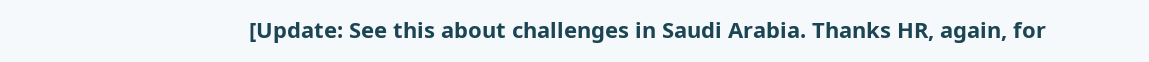[Update: See this about challenges in Saudi Arabia. Thanks HR, again, for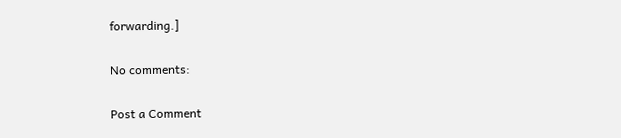forwarding.]

No comments:

Post a Comment